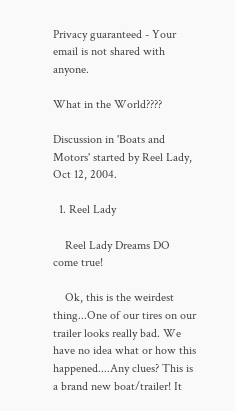Privacy guaranteed - Your email is not shared with anyone.

What in the World????

Discussion in 'Boats and Motors' started by Reel Lady, Oct 12, 2004.

  1. Reel Lady

    Reel Lady Dreams DO come true!

    Ok, this is the weirdest thing...One of our tires on our trailer looks really bad. We have no idea what or how this happened....Any clues? This is a brand new boat/trailer! It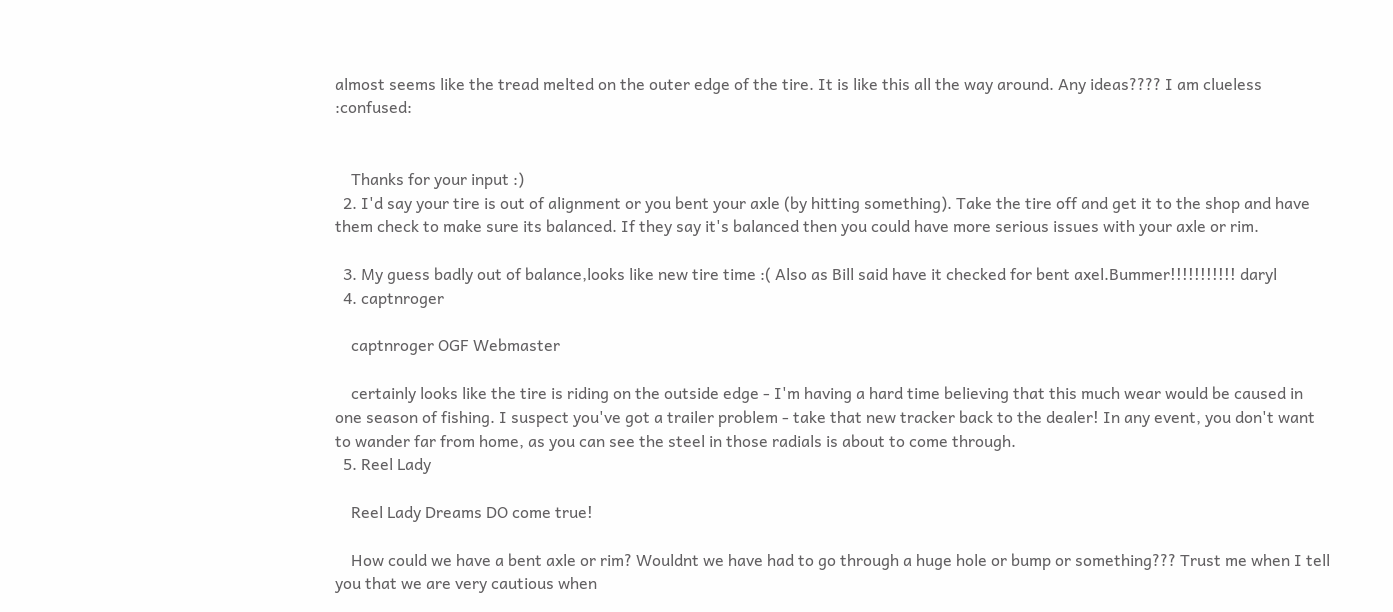almost seems like the tread melted on the outer edge of the tire. It is like this all the way around. Any ideas???? I am clueless :confused:


    Thanks for your input :)
  2. I'd say your tire is out of alignment or you bent your axle (by hitting something). Take the tire off and get it to the shop and have them check to make sure its balanced. If they say it's balanced then you could have more serious issues with your axle or rim.

  3. My guess badly out of balance,looks like new tire time :( Also as Bill said have it checked for bent axel.Bummer!!!!!!!!!!! daryl
  4. captnroger

    captnroger OGF Webmaster

    certainly looks like the tire is riding on the outside edge - I'm having a hard time believing that this much wear would be caused in one season of fishing. I suspect you've got a trailer problem - take that new tracker back to the dealer! In any event, you don't want to wander far from home, as you can see the steel in those radials is about to come through.
  5. Reel Lady

    Reel Lady Dreams DO come true!

    How could we have a bent axle or rim? Wouldnt we have had to go through a huge hole or bump or something??? Trust me when I tell you that we are very cautious when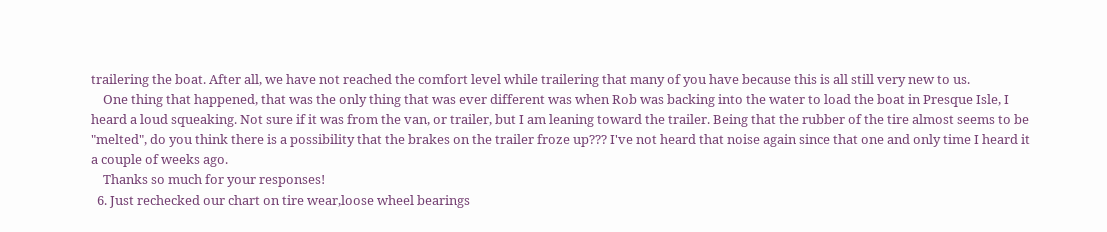trailering the boat. After all, we have not reached the comfort level while trailering that many of you have because this is all still very new to us.
    One thing that happened, that was the only thing that was ever different was when Rob was backing into the water to load the boat in Presque Isle, I heard a loud squeaking. Not sure if it was from the van, or trailer, but I am leaning toward the trailer. Being that the rubber of the tire almost seems to be "melted", do you think there is a possibility that the brakes on the trailer froze up??? I've not heard that noise again since that one and only time I heard it a couple of weeks ago.
    Thanks so much for your responses!
  6. Just rechecked our chart on tire wear,loose wheel bearings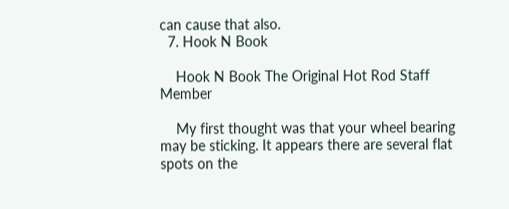can cause that also.
  7. Hook N Book

    Hook N Book The Original Hot Rod Staff Member

    My first thought was that your wheel bearing may be sticking. It appears there are several flat spots on the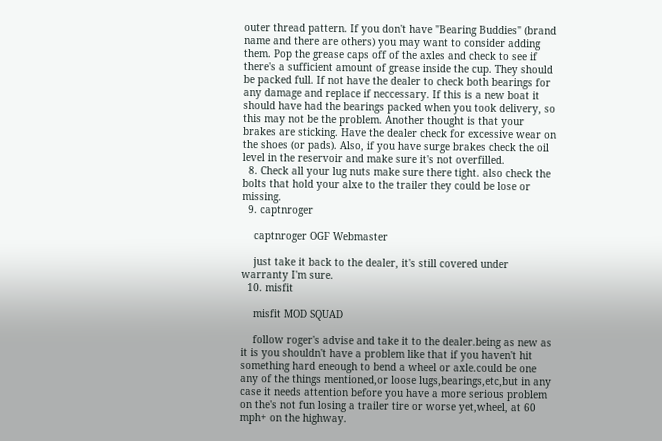outer thread pattern. If you don't have "Bearing Buddies" (brand name and there are others) you may want to consider adding them. Pop the grease caps off of the axles and check to see if there's a sufficient amount of grease inside the cup. They should be packed full. If not have the dealer to check both bearings for any damage and replace if neccessary. If this is a new boat it should have had the bearings packed when you took delivery, so this may not be the problem. Another thought is that your brakes are sticking. Have the dealer check for excessive wear on the shoes (or pads). Also, if you have surge brakes check the oil level in the reservoir and make sure it's not overfilled.
  8. Check all your lug nuts make sure there tight. also check the bolts that hold your alxe to the trailer they could be lose or missing.
  9. captnroger

    captnroger OGF Webmaster

    just take it back to the dealer, it's still covered under warranty I'm sure.
  10. misfit

    misfit MOD SQUAD

    follow roger's advise and take it to the dealer.being as new as it is you shouldn't have a problem like that if you haven't hit something hard eneough to bend a wheel or axle.could be one any of the things mentioned,or loose lugs,bearings,etc,but in any case it needs attention before you have a more serious problem on the's not fun losing a trailer tire or worse yet,wheel, at 60 mph+ on the highway.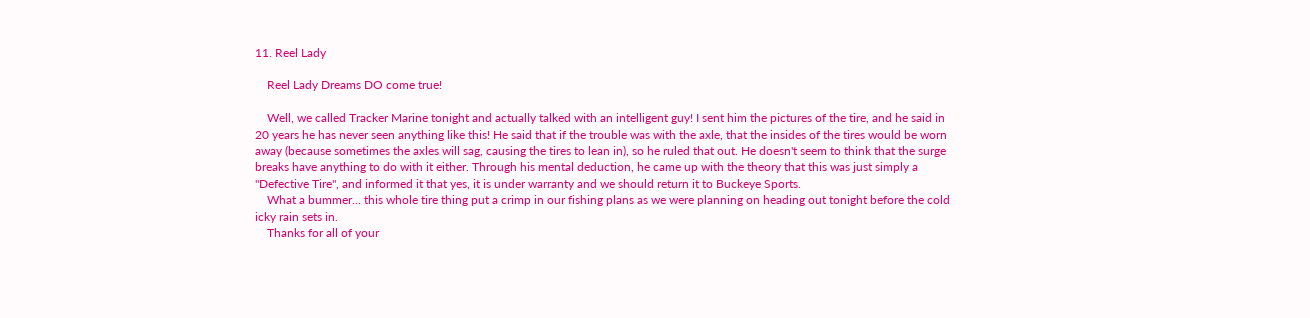11. Reel Lady

    Reel Lady Dreams DO come true!

    Well, we called Tracker Marine tonight and actually talked with an intelligent guy! I sent him the pictures of the tire, and he said in 20 years he has never seen anything like this! He said that if the trouble was with the axle, that the insides of the tires would be worn away (because sometimes the axles will sag, causing the tires to lean in), so he ruled that out. He doesn't seem to think that the surge breaks have anything to do with it either. Through his mental deduction, he came up with the theory that this was just simply a "Defective Tire", and informed it that yes, it is under warranty and we should return it to Buckeye Sports.
    What a bummer... this whole tire thing put a crimp in our fishing plans as we were planning on heading out tonight before the cold icky rain sets in.
    Thanks for all of your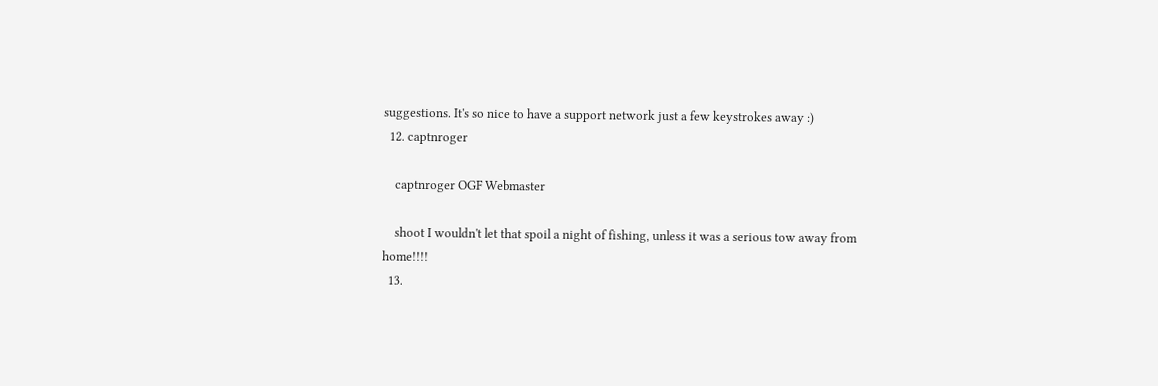suggestions. It's so nice to have a support network just a few keystrokes away :)
  12. captnroger

    captnroger OGF Webmaster

    shoot I wouldn't let that spoil a night of fishing, unless it was a serious tow away from home!!!!
  13.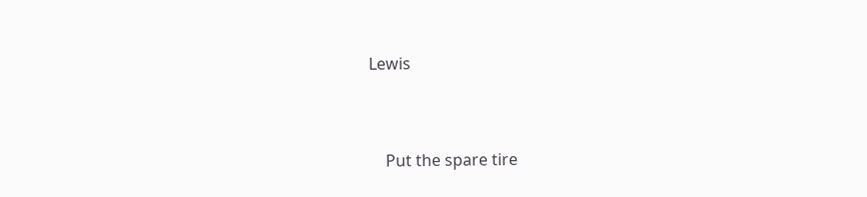Lewis


    Put the spare tire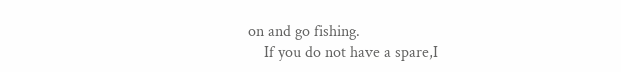on and go fishing.
    If you do not have a spare,I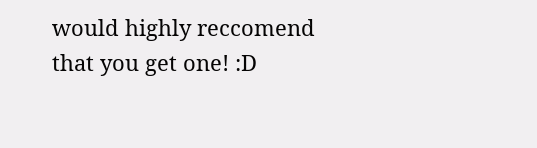would highly reccomend that you get one! :D